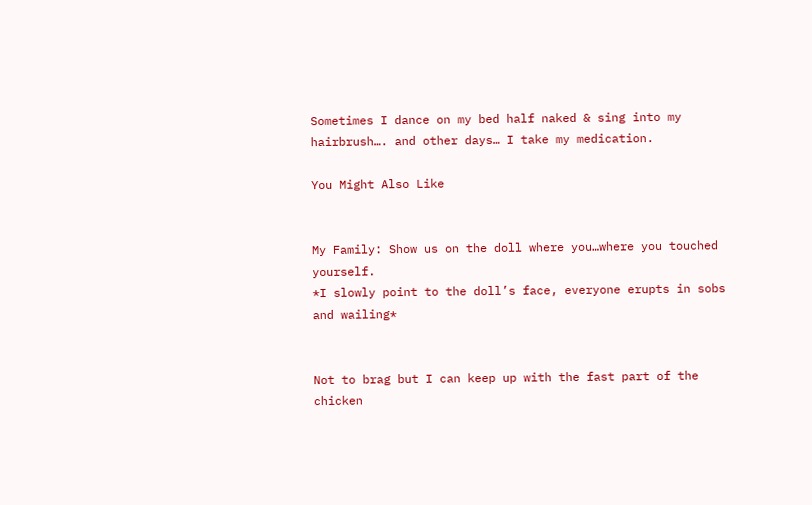Sometimes I dance on my bed half naked & sing into my hairbrush…. and other days… I take my medication.

You Might Also Like


My Family: Show us on the doll where you…where you touched yourself.
*I slowly point to the doll’s face, everyone erupts in sobs and wailing*


Not to brag but I can keep up with the fast part of the chicken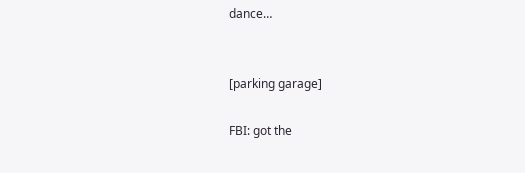dance…


[parking garage]

FBI: got the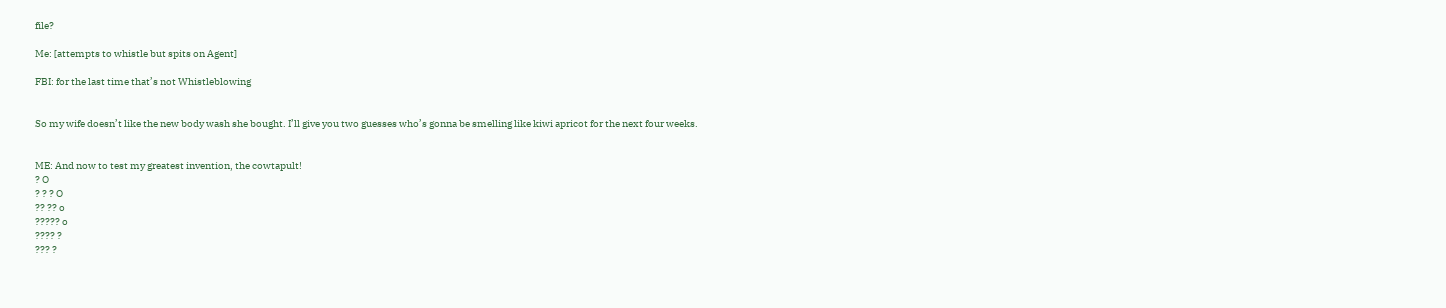file?

Me: [attempts to whistle but spits on Agent]

FBI: for the last time that’s not Whistleblowing


So my wife doesn’t like the new body wash she bought. I’ll give you two guesses who’s gonna be smelling like kiwi apricot for the next four weeks.


ME: And now to test my greatest invention, the cowtapult!
? O
? ? ? O
?? ?? o
????? o
???? ?
??? ?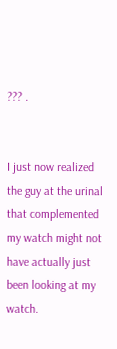??? .


I just now realized the guy at the urinal that complemented my watch might not have actually just been looking at my watch.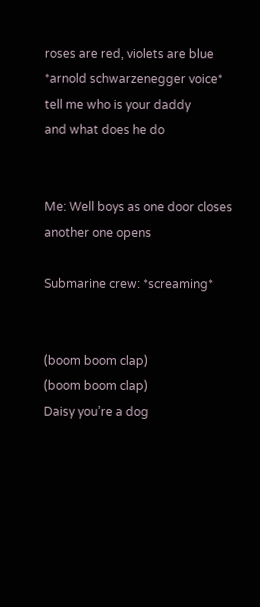roses are red, violets are blue
*arnold schwarzenegger voice*
tell me who is your daddy
and what does he do


Me: Well boys as one door closes another one opens

Submarine crew: *screaming*


(boom boom clap)
(boom boom clap)
Daisy you’re a dog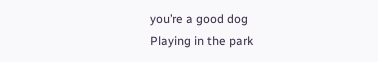you’re a good dog
Playing in the park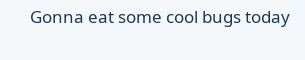Gonna eat some cool bugs today